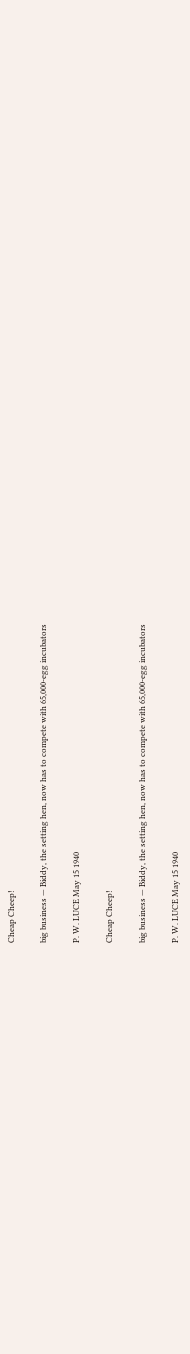Cheap Cheep!

big business — Biddy, the setting hen, now has to compete with 65,000-egg incubators

P. W. LUCE May 15 1940

Cheap Cheep!

big business — Biddy, the setting hen, now has to compete with 65,000-egg incubators

P. W. LUCE May 15 1940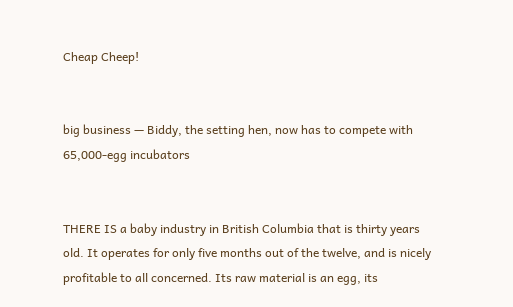Cheap Cheep!


big business — Biddy, the setting hen, now has to compete with 65,000-egg incubators


THERE IS a baby industry in British Columbia that is thirty years old. It operates for only five months out of the twelve, and is nicely profitable to all concerned. Its raw material is an egg, its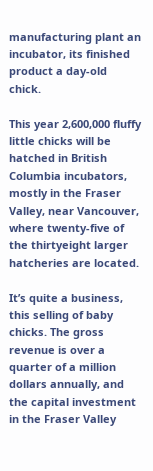manufacturing plant an incubator, its finished product a day-old chick.

This year 2,600,000 fluffy little chicks will be hatched in British Columbia incubators, mostly in the Fraser Valley, near Vancouver, where twenty-five of the thirtyeight larger hatcheries are located.

It’s quite a business, this selling of baby chicks. The gross revenue is over a quarter of a million dollars annually, and the capital investment in the Fraser Valley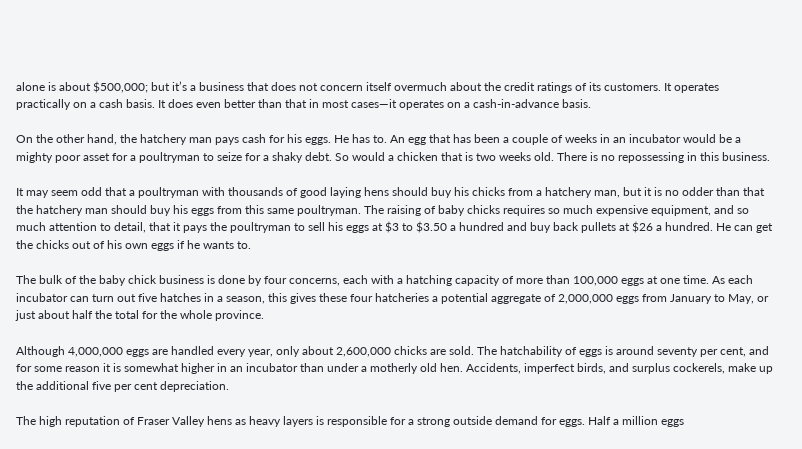alone is about $500,000; but it’s a business that does not concern itself overmuch about the credit ratings of its customers. It operates practically on a cash basis. It does even better than that in most cases—it operates on a cash-in-advance basis.

On the other hand, the hatchery man pays cash for his eggs. He has to. An egg that has been a couple of weeks in an incubator would be a mighty poor asset for a poultryman to seize for a shaky debt. So would a chicken that is two weeks old. There is no repossessing in this business.

It may seem odd that a poultryman with thousands of good laying hens should buy his chicks from a hatchery man, but it is no odder than that the hatchery man should buy his eggs from this same poultryman. The raising of baby chicks requires so much expensive equipment, and so much attention to detail, that it pays the poultryman to sell his eggs at $3 to $3.50 a hundred and buy back pullets at $26 a hundred. He can get the chicks out of his own eggs if he wants to.

The bulk of the baby chick business is done by four concerns, each with a hatching capacity of more than 100,000 eggs at one time. As each incubator can turn out five hatches in a season, this gives these four hatcheries a potential aggregate of 2,000,000 eggs from January to May, or just about half the total for the whole province.

Although 4,000,000 eggs are handled every year, only about 2,600,000 chicks are sold. The hatchability of eggs is around seventy per cent, and for some reason it is somewhat higher in an incubator than under a motherly old hen. Accidents, imperfect birds, and surplus cockerels, make up the additional five per cent depreciation.

The high reputation of Fraser Valley hens as heavy layers is responsible for a strong outside demand for eggs. Half a million eggs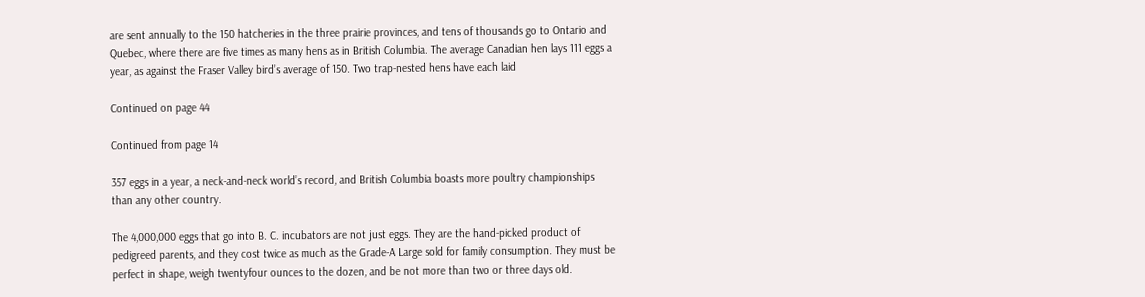are sent annually to the 150 hatcheries in the three prairie provinces, and tens of thousands go to Ontario and Quebec, where there are five times as many hens as in British Columbia. The average Canadian hen lays 111 eggs a year, as against the Fraser Valley bird’s average of 150. Two trap-nested hens have each laid

Continued on page 44

Continued from page 14

357 eggs in a year, a neck-and-neck world’s record, and British Columbia boasts more poultry championships than any other country.

The 4,000,000 eggs that go into B. C. incubators are not just eggs. They are the hand-picked product of pedigreed parents, and they cost twice as much as the Grade-A Large sold for family consumption. They must be perfect in shape, weigh twentyfour ounces to the dozen, and be not more than two or three days old.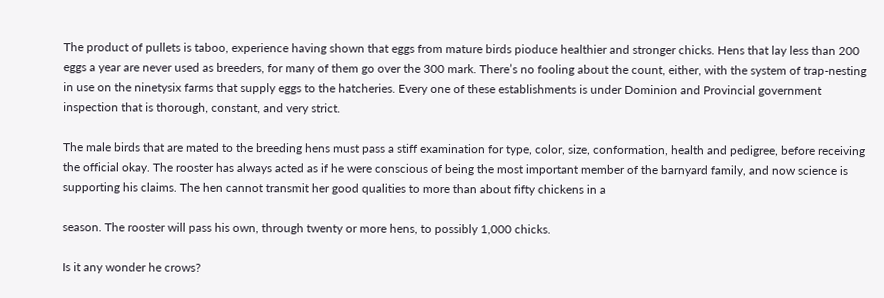The product of pullets is taboo, experience having shown that eggs from mature birds pioduce healthier and stronger chicks. Hens that lay less than 200 eggs a year are never used as breeders, for many of them go over the 300 mark. There’s no fooling about the count, either, with the system of trap-nesting in use on the ninetysix farms that supply eggs to the hatcheries. Every one of these establishments is under Dominion and Provincial government inspection that is thorough, constant, and very strict.

The male birds that are mated to the breeding hens must pass a stiff examination for type, color, size, conformation, health and pedigree, before receiving the official okay. The rooster has always acted as if he were conscious of being the most important member of the barnyard family, and now science is supporting his claims. The hen cannot transmit her good qualities to more than about fifty chickens in a

season. The rooster will pass his own, through twenty or more hens, to possibly 1,000 chicks.

Is it any wonder he crows?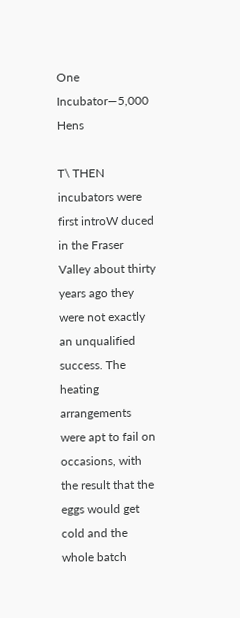One Incubator—5,000 Hens

T\ THEN incubators were first introW duced in the Fraser Valley about thirty years ago they were not exactly an unqualified success. The heating arrangements were apt to fail on occasions, with the result that the eggs would get cold and the whole batch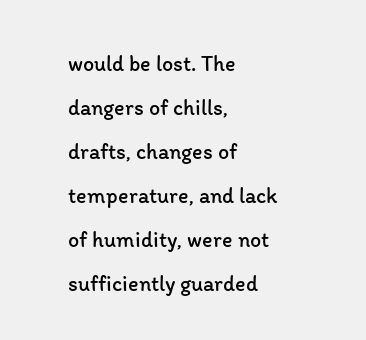would be lost. The dangers of chills, drafts, changes of temperature, and lack of humidity, were not sufficiently guarded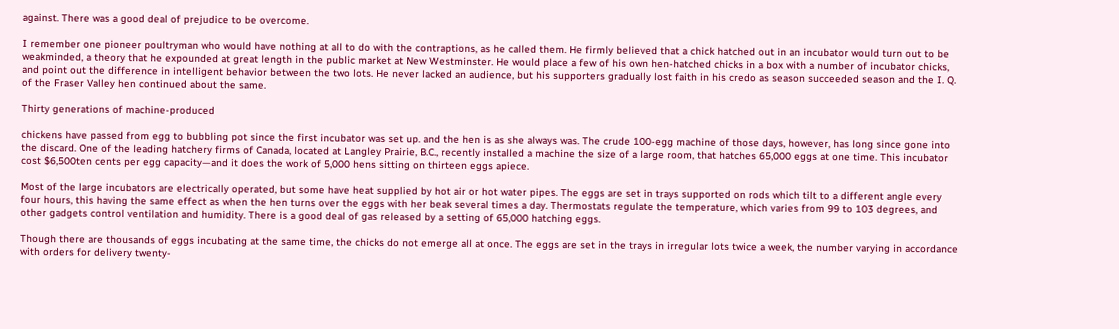against. There was a good deal of prejudice to be overcome.

I remember one pioneer poultryman who would have nothing at all to do with the contraptions, as he called them. He firmly believed that a chick hatched out in an incubator would turn out to be weakminded, a theory that he expounded at great length in the public market at New Westminster. He would place a few of his own hen-hatched chicks in a box with a number of incubator chicks, and point out the difference in intelligent behavior between the two lots. He never lacked an audience, but his supporters gradually lost faith in his credo as season succeeded season and the I. Q. of the Fraser Valley hen continued about the same.

Thirty generations of machine-produced

chickens have passed from egg to bubbling pot since the first incubator was set up. and the hen is as she always was. The crude 100-egg machine of those days, however, has long since gone into the discard. One of the leading hatchery firms of Canada, located at Langley Prairie, B.C., recently installed a machine the size of a large room, that hatches 65,000 eggs at one time. This incubator cost $6,500ten cents per egg capacity—and it does the work of 5,000 hens sitting on thirteen eggs apiece.

Most of the large incubators are electrically operated, but some have heat supplied by hot air or hot water pipes. The eggs are set in trays supported on rods which tilt to a different angle every four hours, this having the same effect as when the hen turns over the eggs with her beak several times a day. Thermostats regulate the temperature, which varies from 99 to 103 degrees, and other gadgets control ventilation and humidity. There is a good deal of gas released by a setting of 65,000 hatching eggs.

Though there are thousands of eggs incubating at the same time, the chicks do not emerge all at once. The eggs are set in the trays in irregular lots twice a week, the number varying in accordance with orders for delivery twenty-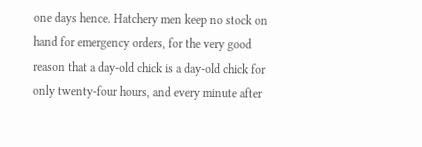one days hence. Hatchery men keep no stock on hand for emergency orders, for the very good reason that a day-old chick is a day-old chick for only twenty-four hours, and every minute after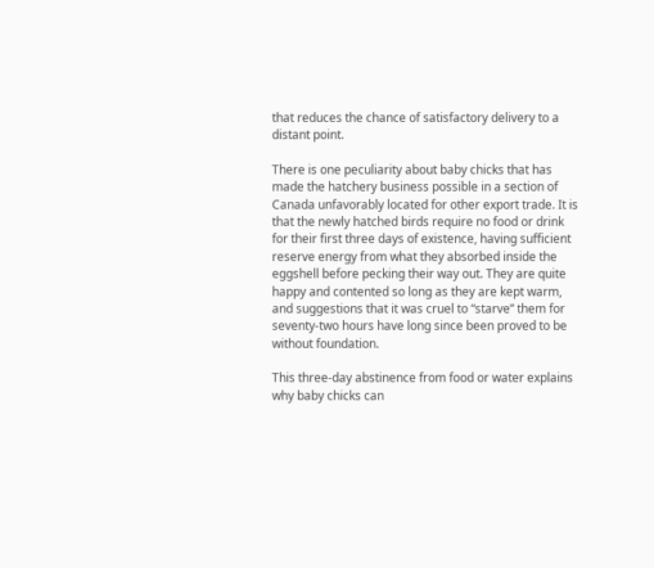that reduces the chance of satisfactory delivery to a distant point.

There is one peculiarity about baby chicks that has made the hatchery business possible in a section of Canada unfavorably located for other export trade. It is that the newly hatched birds require no food or drink for their first three days of existence, having sufficient reserve energy from what they absorbed inside the eggshell before pecking their way out. They are quite happy and contented so long as they are kept warm, and suggestions that it was cruel to “starve” them for seventy-two hours have long since been proved to be without foundation.

This three-day abstinence from food or water explains why baby chicks can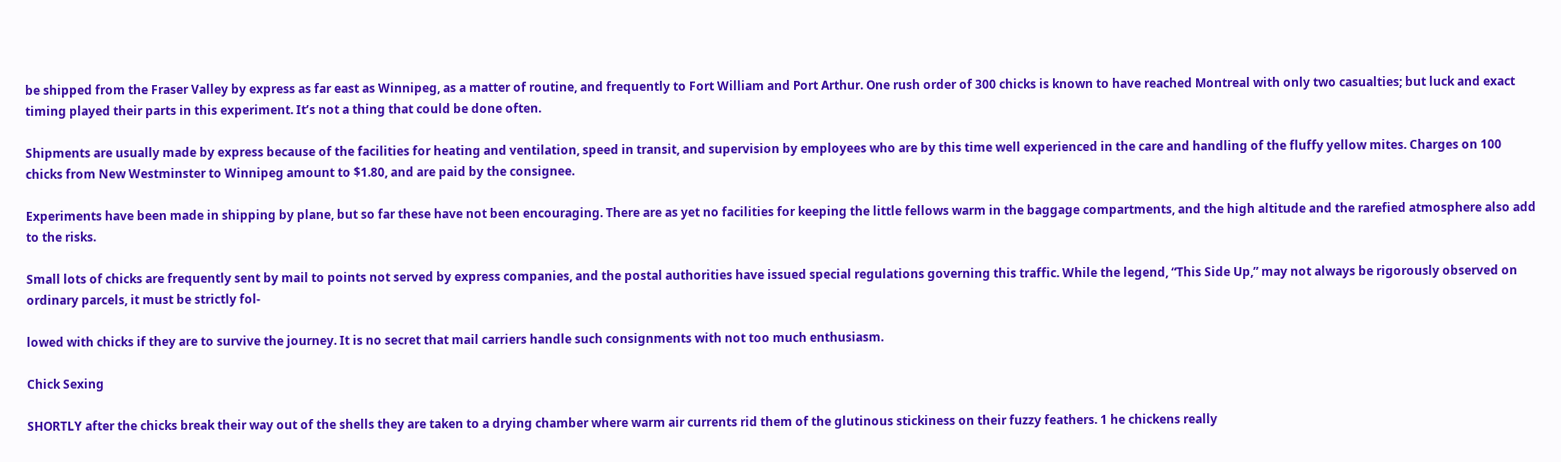be shipped from the Fraser Valley by express as far east as Winnipeg, as a matter of routine, and frequently to Fort William and Port Arthur. One rush order of 300 chicks is known to have reached Montreal with only two casualties; but luck and exact timing played their parts in this experiment. It’s not a thing that could be done often.

Shipments are usually made by express because of the facilities for heating and ventilation, speed in transit, and supervision by employees who are by this time well experienced in the care and handling of the fluffy yellow mites. Charges on 100 chicks from New Westminster to Winnipeg amount to $1.80, and are paid by the consignee.

Experiments have been made in shipping by plane, but so far these have not been encouraging. There are as yet no facilities for keeping the little fellows warm in the baggage compartments, and the high altitude and the rarefied atmosphere also add to the risks.

Small lots of chicks are frequently sent by mail to points not served by express companies, and the postal authorities have issued special regulations governing this traffic. While the legend, “This Side Up,” may not always be rigorously observed on ordinary parcels, it must be strictly fol-

lowed with chicks if they are to survive the journey. It is no secret that mail carriers handle such consignments with not too much enthusiasm.

Chick Sexing

SHORTLY after the chicks break their way out of the shells they are taken to a drying chamber where warm air currents rid them of the glutinous stickiness on their fuzzy feathers. 1 he chickens really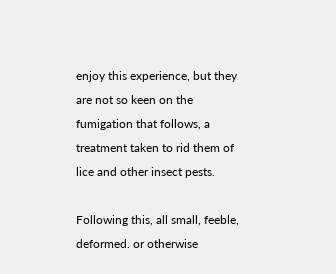enjoy this experience, but they are not so keen on the fumigation that follows, a treatment taken to rid them of lice and other insect pests.

Following this, all small, feeble, deformed. or otherwise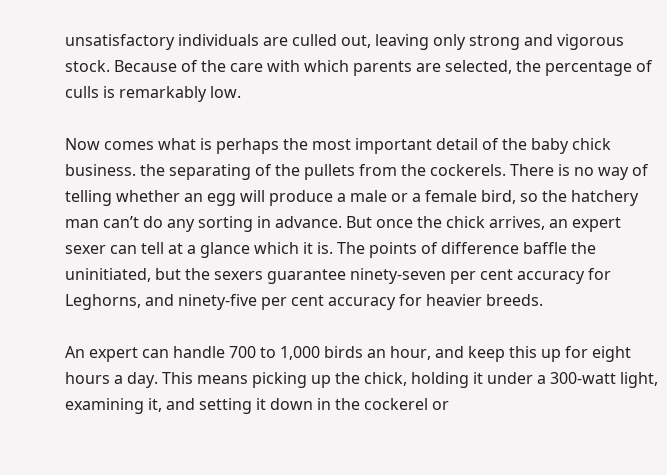unsatisfactory individuals are culled out, leaving only strong and vigorous stock. Because of the care with which parents are selected, the percentage of culls is remarkably low.

Now comes what is perhaps the most important detail of the baby chick business. the separating of the pullets from the cockerels. There is no way of telling whether an egg will produce a male or a female bird, so the hatchery man can’t do any sorting in advance. But once the chick arrives, an expert sexer can tell at a glance which it is. The points of difference baffle the uninitiated, but the sexers guarantee ninety-seven per cent accuracy for Leghorns, and ninety-five per cent accuracy for heavier breeds.

An expert can handle 700 to 1,000 birds an hour, and keep this up for eight hours a day. This means picking up the chick, holding it under a 300-watt light, examining it, and setting it down in the cockerel or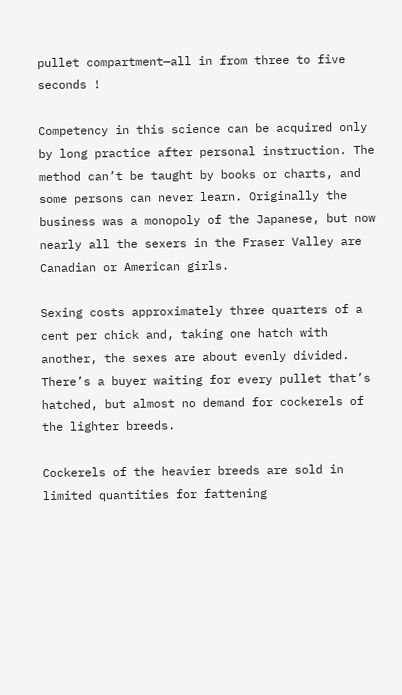pullet compartment—all in from three to five seconds !

Competency in this science can be acquired only by long practice after personal instruction. The method can’t be taught by books or charts, and some persons can never learn. Originally the business was a monopoly of the Japanese, but now nearly all the sexers in the Fraser Valley are Canadian or American girls.

Sexing costs approximately three quarters of a cent per chick and, taking one hatch with another, the sexes are about evenly divided. There’s a buyer waiting for every pullet that’s hatched, but almost no demand for cockerels of the lighter breeds.

Cockerels of the heavier breeds are sold in limited quantities for fattening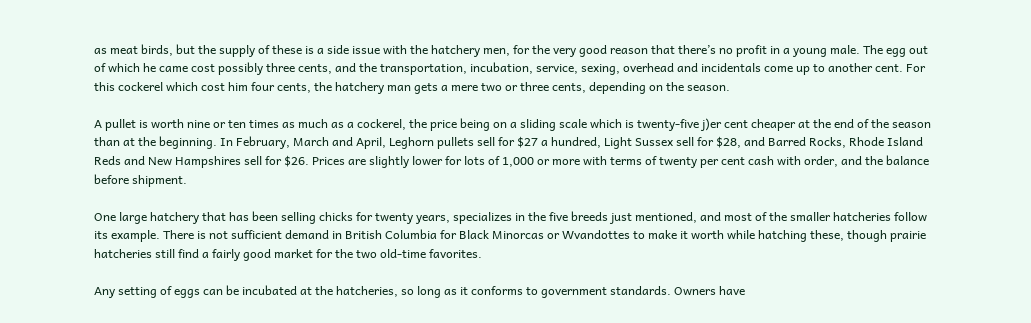as meat birds, but the supply of these is a side issue with the hatchery men, for the very good reason that there’s no profit in a young male. The egg out of which he came cost possibly three cents, and the transportation, incubation, service, sexing, overhead and incidentals come up to another cent. For this cockerel which cost him four cents, the hatchery man gets a mere two or three cents, depending on the season.

A pullet is worth nine or ten times as much as a cockerel, the price being on a sliding scale which is twenty-five j)er cent cheaper at the end of the season than at the beginning. In February, March and April, Leghorn pullets sell for $27 a hundred, Light Sussex sell for $28, and Barred Rocks, Rhode Island Reds and New Hampshires sell for $26. Prices are slightly lower for lots of 1,000 or more with terms of twenty per cent cash with order, and the balance before shipment.

One large hatchery that has been selling chicks for twenty years, specializes in the five breeds just mentioned, and most of the smaller hatcheries follow its example. There is not sufficient demand in British Columbia for Black Minorcas or Wvandottes to make it worth while hatching these, though prairie hatcheries still find a fairly good market for the two old-time favorites.

Any setting of eggs can be incubated at the hatcheries, so long as it conforms to government standards. Owners have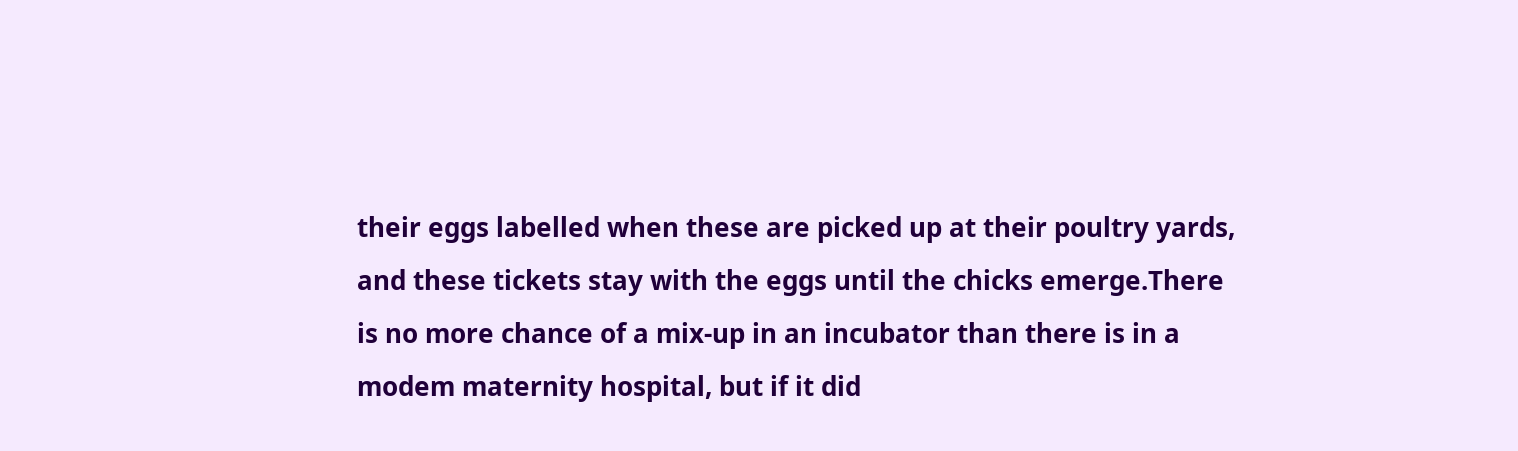their eggs labelled when these are picked up at their poultry yards, and these tickets stay with the eggs until the chicks emerge.There is no more chance of a mix-up in an incubator than there is in a modem maternity hospital, but if it did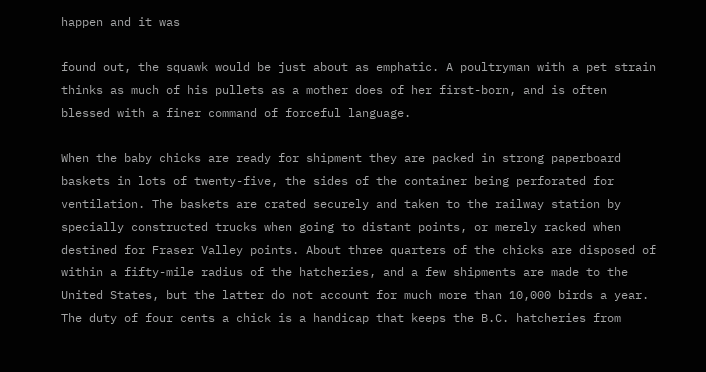happen and it was

found out, the squawk would be just about as emphatic. A poultryman with a pet strain thinks as much of his pullets as a mother does of her first-born, and is often blessed with a finer command of forceful language.

When the baby chicks are ready for shipment they are packed in strong paperboard baskets in lots of twenty-five, the sides of the container being perforated for ventilation. The baskets are crated securely and taken to the railway station by specially constructed trucks when going to distant points, or merely racked when destined for Fraser Valley points. About three quarters of the chicks are disposed of within a fifty-mile radius of the hatcheries, and a few shipments are made to the United States, but the latter do not account for much more than 10,000 birds a year. The duty of four cents a chick is a handicap that keeps the B.C. hatcheries from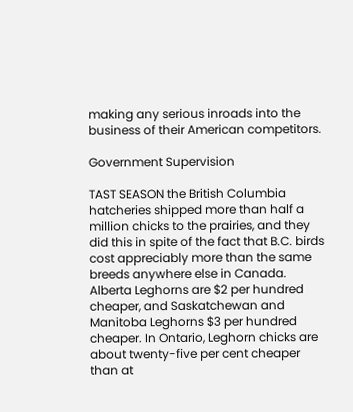making any serious inroads into the business of their American competitors.

Government Supervision

TAST SEASON the British Columbia hatcheries shipped more than half a million chicks to the prairies, and they did this in spite of the fact that B.C. birds cost appreciably more than the same breeds anywhere else in Canada. Alberta Leghorns are $2 per hundred cheaper, and Saskatchewan and Manitoba Leghorns $3 per hundred cheaper. In Ontario, Leghorn chicks are about twenty-five per cent cheaper than at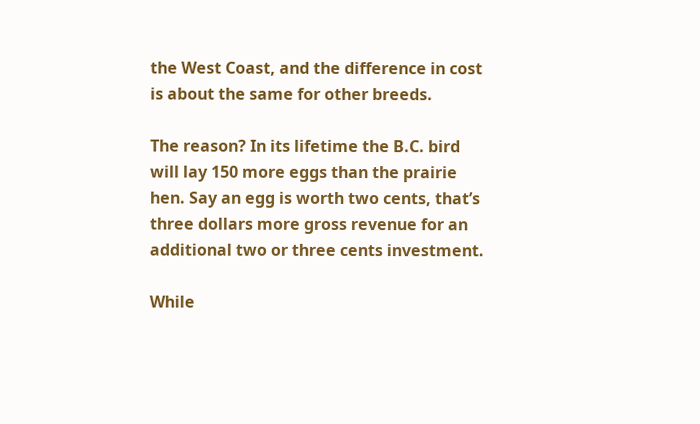the West Coast, and the difference in cost is about the same for other breeds.

The reason? In its lifetime the B.C. bird will lay 150 more eggs than the prairie hen. Say an egg is worth two cents, that’s three dollars more gross revenue for an additional two or three cents investment.

While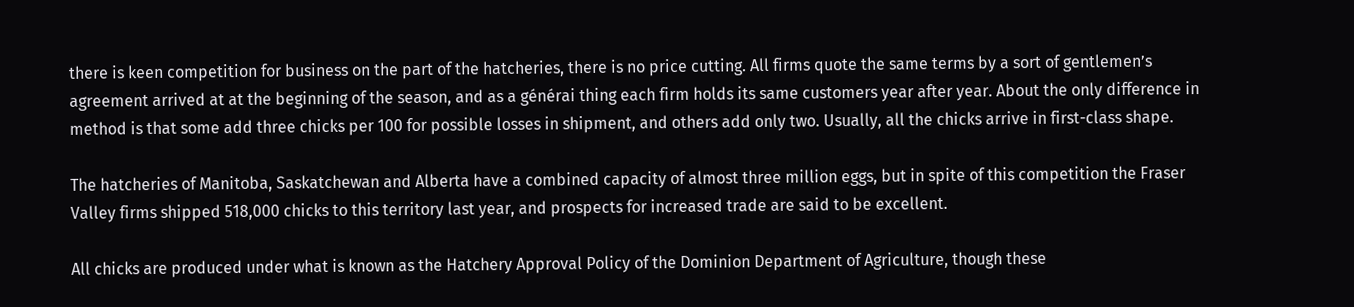there is keen competition for business on the part of the hatcheries, there is no price cutting. All firms quote the same terms by a sort of gentlemen’s agreement arrived at at the beginning of the season, and as a générai thing each firm holds its same customers year after year. About the only difference in method is that some add three chicks per 100 for possible losses in shipment, and others add only two. Usually, all the chicks arrive in first-class shape.

The hatcheries of Manitoba, Saskatchewan and Alberta have a combined capacity of almost three million eggs, but in spite of this competition the Fraser Valley firms shipped 518,000 chicks to this territory last year, and prospects for increased trade are said to be excellent.

All chicks are produced under what is known as the Hatchery Approval Policy of the Dominion Department of Agriculture, though these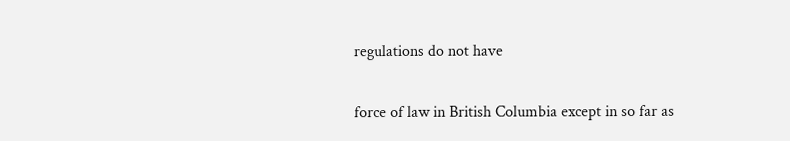regulations do not have

force of law in British Columbia except in so far as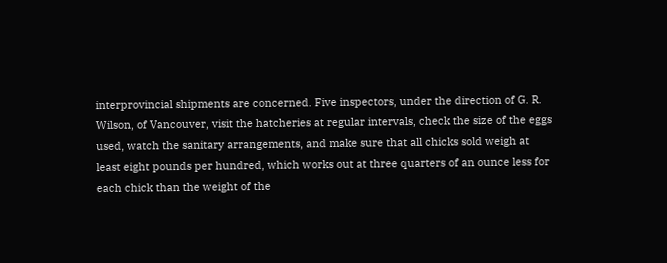interprovincial shipments are concerned. Five inspectors, under the direction of G. R. Wilson, of Vancouver, visit the hatcheries at regular intervals, check the size of the eggs used, watch the sanitary arrangements, and make sure that all chicks sold weigh at least eight pounds per hundred, which works out at three quarters of an ounce less for each chick than the weight of the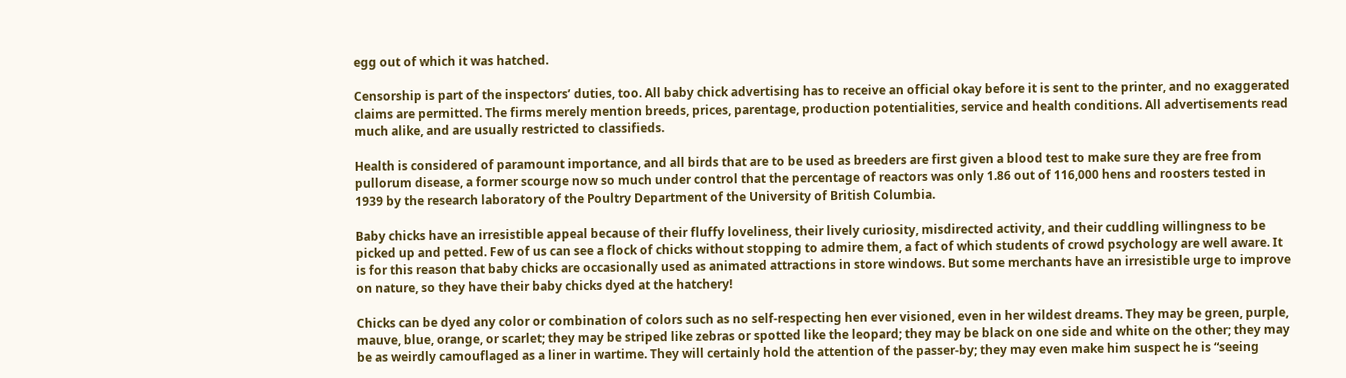egg out of which it was hatched.

Censorship is part of the inspectors’ duties, too. All baby chick advertising has to receive an official okay before it is sent to the printer, and no exaggerated claims are permitted. The firms merely mention breeds, prices, parentage, production potentialities, service and health conditions. All advertisements read much alike, and are usually restricted to classifieds.

Health is considered of paramount importance, and all birds that are to be used as breeders are first given a blood test to make sure they are free from pullorum disease, a former scourge now so much under control that the percentage of reactors was only 1.86 out of 116,000 hens and roosters tested in 1939 by the research laboratory of the Poultry Department of the University of British Columbia.

Baby chicks have an irresistible appeal because of their fluffy loveliness, their lively curiosity, misdirected activity, and their cuddling willingness to be picked up and petted. Few of us can see a flock of chicks without stopping to admire them, a fact of which students of crowd psychology are well aware. It is for this reason that baby chicks are occasionally used as animated attractions in store windows. But some merchants have an irresistible urge to improve on nature, so they have their baby chicks dyed at the hatchery!

Chicks can be dyed any color or combination of colors such as no self-respecting hen ever visioned, even in her wildest dreams. They may be green, purple, mauve, blue, orange, or scarlet; they may be striped like zebras or spotted like the leopard; they may be black on one side and white on the other; they may be as weirdly camouflaged as a liner in wartime. They will certainly hold the attention of the passer-by; they may even make him suspect he is “seeing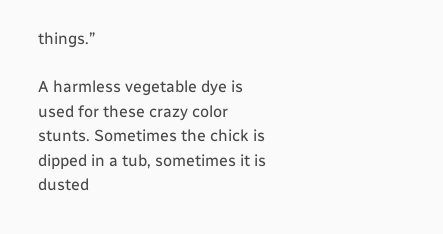things.”

A harmless vegetable dye is used for these crazy color stunts. Sometimes the chick is dipped in a tub, sometimes it is dusted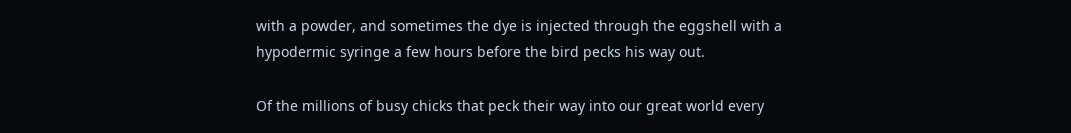with a powder, and sometimes the dye is injected through the eggshell with a hypodermic syringe a few hours before the bird pecks his way out.

Of the millions of busy chicks that peck their way into our great world every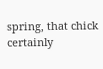spring, that chick certainly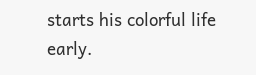starts his colorful life early.